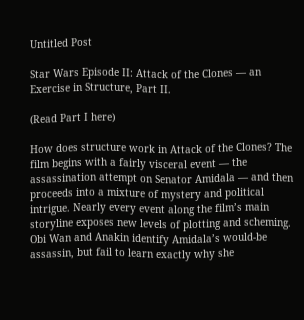Untitled Post

Star Wars Episode II: Attack of the Clones — an Exercise in Structure, Part II.

(Read Part I here)

How does structure work in Attack of the Clones? The film begins with a fairly visceral event — the assassination attempt on Senator Amidala — and then proceeds into a mixture of mystery and political intrigue. Nearly every event along the film’s main storyline exposes new levels of plotting and scheming. Obi Wan and Anakin identify Amidala’s would-be assassin, but fail to learn exactly why she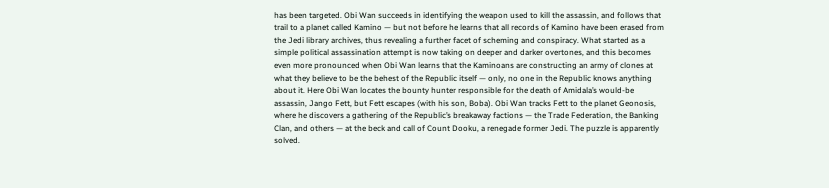has been targeted. Obi Wan succeeds in identifying the weapon used to kill the assassin, and follows that trail to a planet called Kamino — but not before he learns that all records of Kamino have been erased from the Jedi library archives, thus revealing a further facet of scheming and conspiracy. What started as a simple political assassination attempt is now taking on deeper and darker overtones, and this becomes even more pronounced when Obi Wan learns that the Kaminoans are constructing an army of clones at what they believe to be the behest of the Republic itself — only, no one in the Republic knows anything about it. Here Obi Wan locates the bounty hunter responsible for the death of Amidala’s would-be assassin, Jango Fett, but Fett escapes (with his son, Boba). Obi Wan tracks Fett to the planet Geonosis, where he discovers a gathering of the Republic’s breakaway factions — the Trade Federation, the Banking Clan, and others — at the beck and call of Count Dooku, a renegade former Jedi. The puzzle is apparently solved.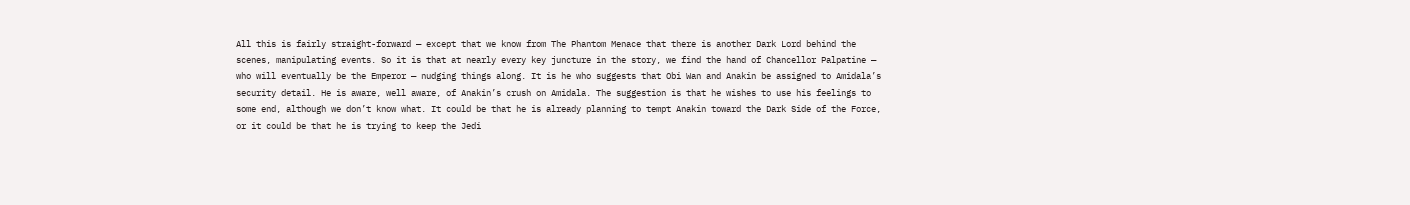All this is fairly straight-forward — except that we know from The Phantom Menace that there is another Dark Lord behind the scenes, manipulating events. So it is that at nearly every key juncture in the story, we find the hand of Chancellor Palpatine — who will eventually be the Emperor — nudging things along. It is he who suggests that Obi Wan and Anakin be assigned to Amidala’s security detail. He is aware, well aware, of Anakin’s crush on Amidala. The suggestion is that he wishes to use his feelings to some end, although we don’t know what. It could be that he is already planning to tempt Anakin toward the Dark Side of the Force, or it could be that he is trying to keep the Jedi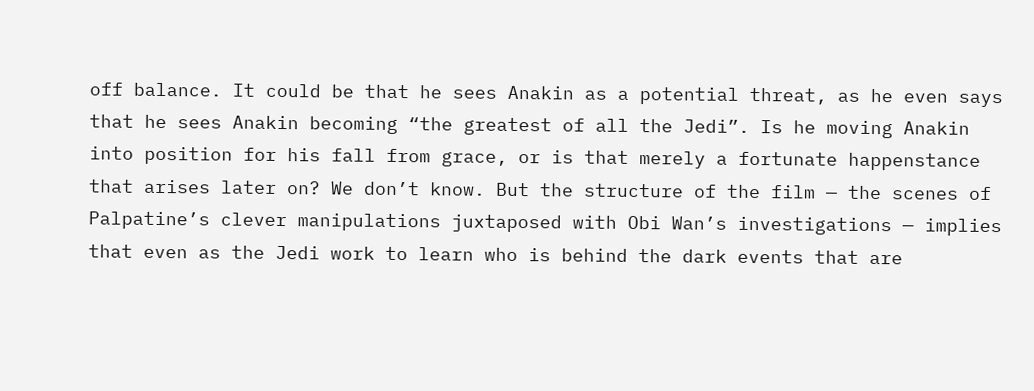off balance. It could be that he sees Anakin as a potential threat, as he even says that he sees Anakin becoming “the greatest of all the Jedi”. Is he moving Anakin into position for his fall from grace, or is that merely a fortunate happenstance that arises later on? We don’t know. But the structure of the film — the scenes of Palpatine’s clever manipulations juxtaposed with Obi Wan’s investigations — implies that even as the Jedi work to learn who is behind the dark events that are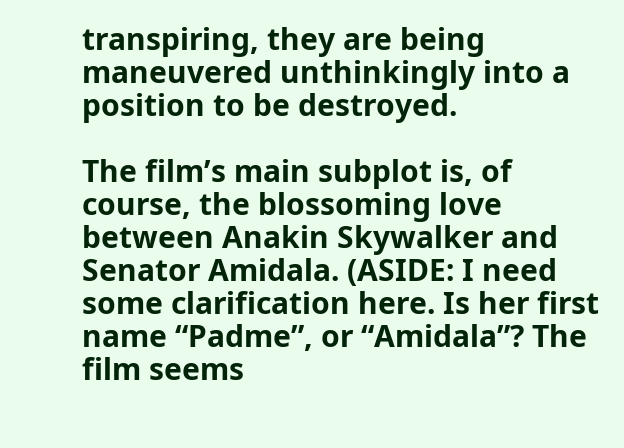transpiring, they are being maneuvered unthinkingly into a position to be destroyed.

The film’s main subplot is, of course, the blossoming love between Anakin Skywalker and Senator Amidala. (ASIDE: I need some clarification here. Is her first name “Padme”, or “Amidala”? The film seems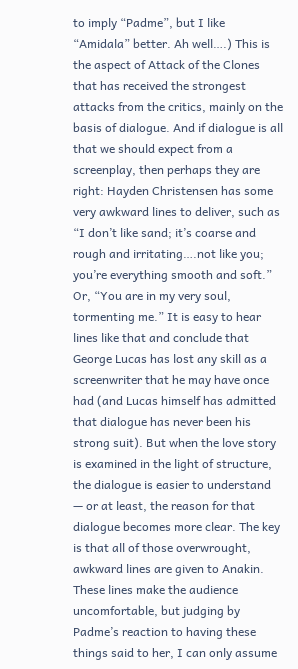to imply “Padme”, but I like “Amidala” better. Ah well….) This is the aspect of Attack of the Clones that has received the strongest attacks from the critics, mainly on the basis of dialogue. And if dialogue is all that we should expect from a screenplay, then perhaps they are right: Hayden Christensen has some very awkward lines to deliver, such as “I don’t like sand; it’s coarse and rough and irritating….not like you; you’re everything smooth and soft.” Or, “You are in my very soul, tormenting me.” It is easy to hear lines like that and conclude that George Lucas has lost any skill as a screenwriter that he may have once had (and Lucas himself has admitted that dialogue has never been his strong suit). But when the love story is examined in the light of structure, the dialogue is easier to understand — or at least, the reason for that dialogue becomes more clear. The key is that all of those overwrought, awkward lines are given to Anakin. These lines make the audience uncomfortable, but judging by Padme’s reaction to having these things said to her, I can only assume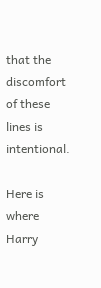that the discomfort of these lines is intentional.

Here is where Harry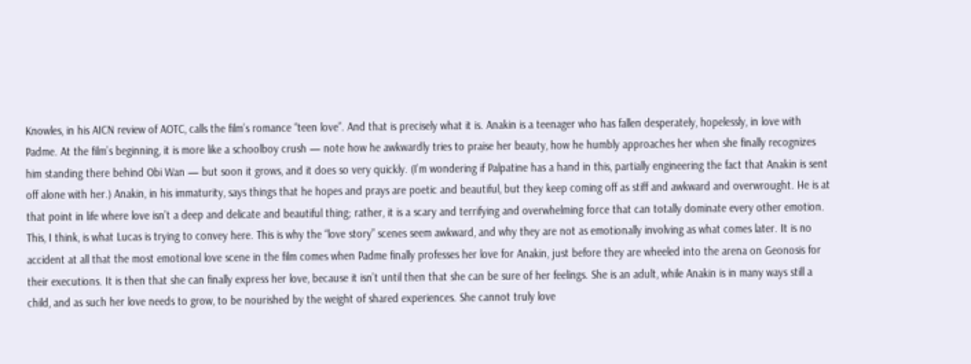Knowles, in his AICN review of AOTC, calls the film’s romance “teen love”. And that is precisely what it is. Anakin is a teenager who has fallen desperately, hopelessly, in love with Padme. At the film’s beginning, it is more like a schoolboy crush — note how he awkwardly tries to praise her beauty, how he humbly approaches her when she finally recognizes him standing there behind Obi Wan — but soon it grows, and it does so very quickly. (I’m wondering if Palpatine has a hand in this, partially engineering the fact that Anakin is sent off alone with her.) Anakin, in his immaturity, says things that he hopes and prays are poetic and beautiful, but they keep coming off as stiff and awkward and overwrought. He is at that point in life where love isn’t a deep and delicate and beautiful thing; rather, it is a scary and terrifying and overwhelming force that can totally dominate every other emotion. This, I think, is what Lucas is trying to convey here. This is why the “love story” scenes seem awkward, and why they are not as emotionally involving as what comes later. It is no accident at all that the most emotional love scene in the film comes when Padme finally professes her love for Anakin, just before they are wheeled into the arena on Geonosis for their executions. It is then that she can finally express her love, because it isn’t until then that she can be sure of her feelings. She is an adult, while Anakin is in many ways still a child, and as such her love needs to grow, to be nourished by the weight of shared experiences. She cannot truly love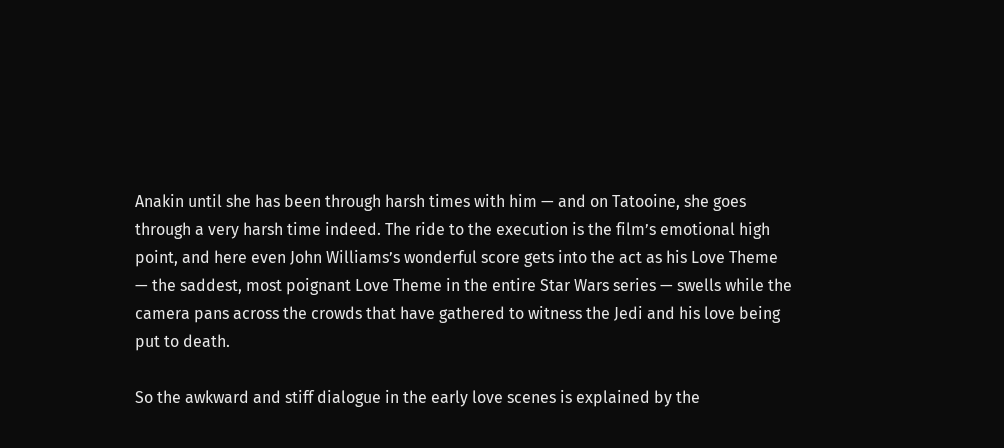Anakin until she has been through harsh times with him — and on Tatooine, she goes through a very harsh time indeed. The ride to the execution is the film’s emotional high point, and here even John Williams’s wonderful score gets into the act as his Love Theme — the saddest, most poignant Love Theme in the entire Star Wars series — swells while the camera pans across the crowds that have gathered to witness the Jedi and his love being put to death.

So the awkward and stiff dialogue in the early love scenes is explained by the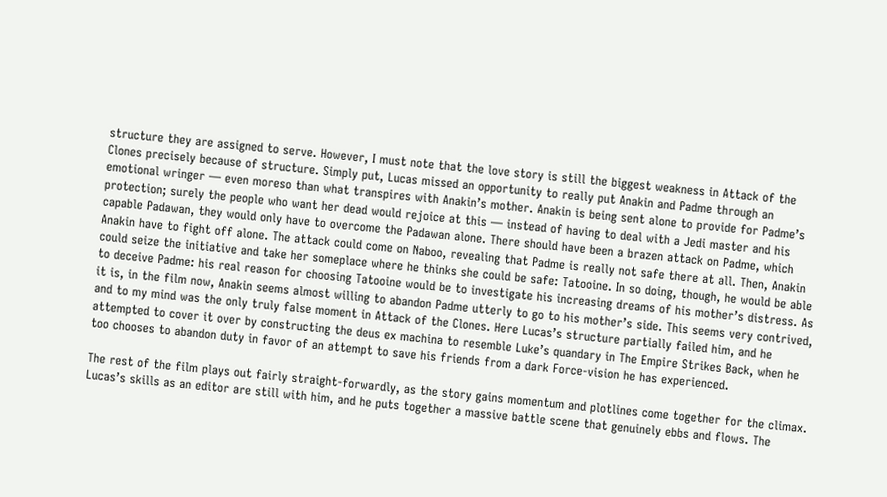structure they are assigned to serve. However, I must note that the love story is still the biggest weakness in Attack of the Clones precisely because of structure. Simply put, Lucas missed an opportunity to really put Anakin and Padme through an emotional wringer — even moreso than what transpires with Anakin’s mother. Anakin is being sent alone to provide for Padme’s protection; surely the people who want her dead would rejoice at this — instead of having to deal with a Jedi master and his capable Padawan, they would only have to overcome the Padawan alone. There should have been a brazen attack on Padme, which Anakin have to fight off alone. The attack could come on Naboo, revealing that Padme is really not safe there at all. Then, Anakin could seize the initiative and take her someplace where he thinks she could be safe: Tatooine. In so doing, though, he would be able to deceive Padme: his real reason for choosing Tatooine would be to investigate his increasing dreams of his mother’s distress. As it is, in the film now, Anakin seems almost willing to abandon Padme utterly to go to his mother’s side. This seems very contrived, and to my mind was the only truly false moment in Attack of the Clones. Here Lucas’s structure partially failed him, and he attempted to cover it over by constructing the deus ex machina to resemble Luke’s quandary in The Empire Strikes Back, when he too chooses to abandon duty in favor of an attempt to save his friends from a dark Force-vision he has experienced.

The rest of the film plays out fairly straight-forwardly, as the story gains momentum and plotlines come together for the climax. Lucas’s skills as an editor are still with him, and he puts together a massive battle scene that genuinely ebbs and flows. The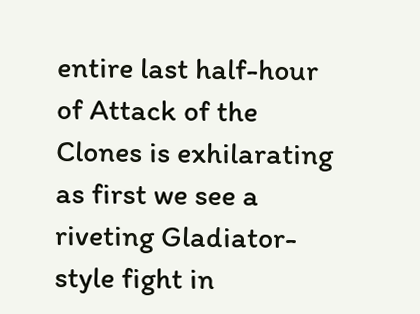entire last half-hour of Attack of the Clones is exhilarating as first we see a riveting Gladiator-style fight in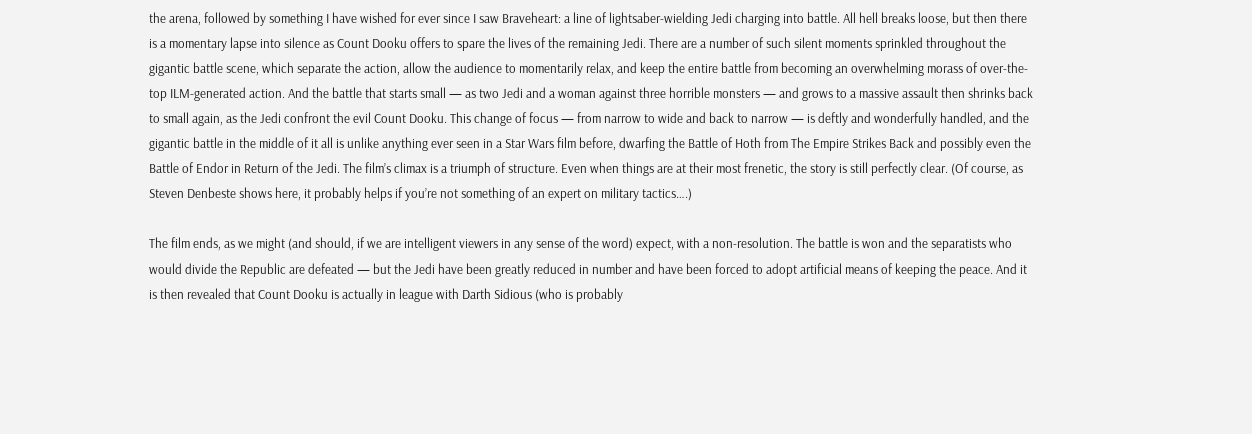the arena, followed by something I have wished for ever since I saw Braveheart: a line of lightsaber-wielding Jedi charging into battle. All hell breaks loose, but then there is a momentary lapse into silence as Count Dooku offers to spare the lives of the remaining Jedi. There are a number of such silent moments sprinkled throughout the gigantic battle scene, which separate the action, allow the audience to momentarily relax, and keep the entire battle from becoming an overwhelming morass of over-the-top ILM-generated action. And the battle that starts small — as two Jedi and a woman against three horrible monsters — and grows to a massive assault then shrinks back to small again, as the Jedi confront the evil Count Dooku. This change of focus — from narrow to wide and back to narrow — is deftly and wonderfully handled, and the gigantic battle in the middle of it all is unlike anything ever seen in a Star Wars film before, dwarfing the Battle of Hoth from The Empire Strikes Back and possibly even the Battle of Endor in Return of the Jedi. The film’s climax is a triumph of structure. Even when things are at their most frenetic, the story is still perfectly clear. (Of course, as Steven Denbeste shows here, it probably helps if you’re not something of an expert on military tactics….)

The film ends, as we might (and should, if we are intelligent viewers in any sense of the word) expect, with a non-resolution. The battle is won and the separatists who would divide the Republic are defeated — but the Jedi have been greatly reduced in number and have been forced to adopt artificial means of keeping the peace. And it is then revealed that Count Dooku is actually in league with Darth Sidious (who is probably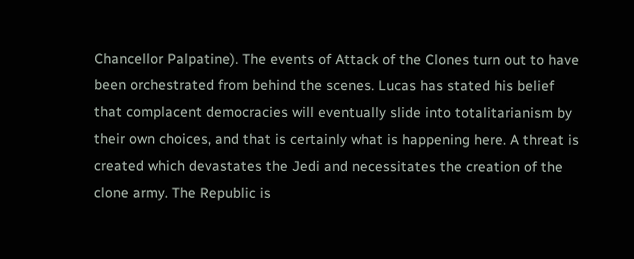Chancellor Palpatine). The events of Attack of the Clones turn out to have been orchestrated from behind the scenes. Lucas has stated his belief that complacent democracies will eventually slide into totalitarianism by their own choices, and that is certainly what is happening here. A threat is created which devastates the Jedi and necessitates the creation of the clone army. The Republic is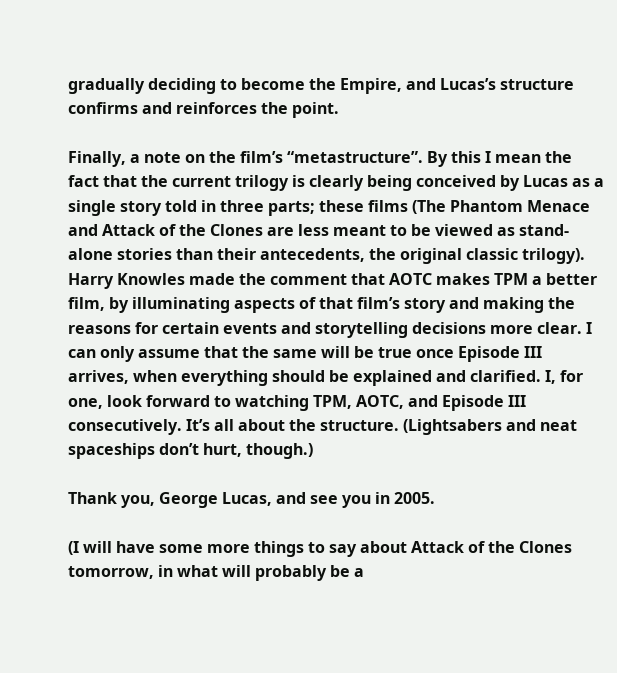gradually deciding to become the Empire, and Lucas’s structure confirms and reinforces the point.

Finally, a note on the film’s “metastructure”. By this I mean the fact that the current trilogy is clearly being conceived by Lucas as a single story told in three parts; these films (The Phantom Menace and Attack of the Clones are less meant to be viewed as stand-alone stories than their antecedents, the original classic trilogy). Harry Knowles made the comment that AOTC makes TPM a better film, by illuminating aspects of that film’s story and making the reasons for certain events and storytelling decisions more clear. I can only assume that the same will be true once Episode III arrives, when everything should be explained and clarified. I, for one, look forward to watching TPM, AOTC, and Episode III consecutively. It’s all about the structure. (Lightsabers and neat spaceships don’t hurt, though.)

Thank you, George Lucas, and see you in 2005.

(I will have some more things to say about Attack of the Clones tomorrow, in what will probably be a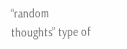“random thoughts” type of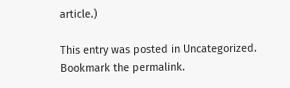article.)

This entry was posted in Uncategorized. Bookmark the permalink.